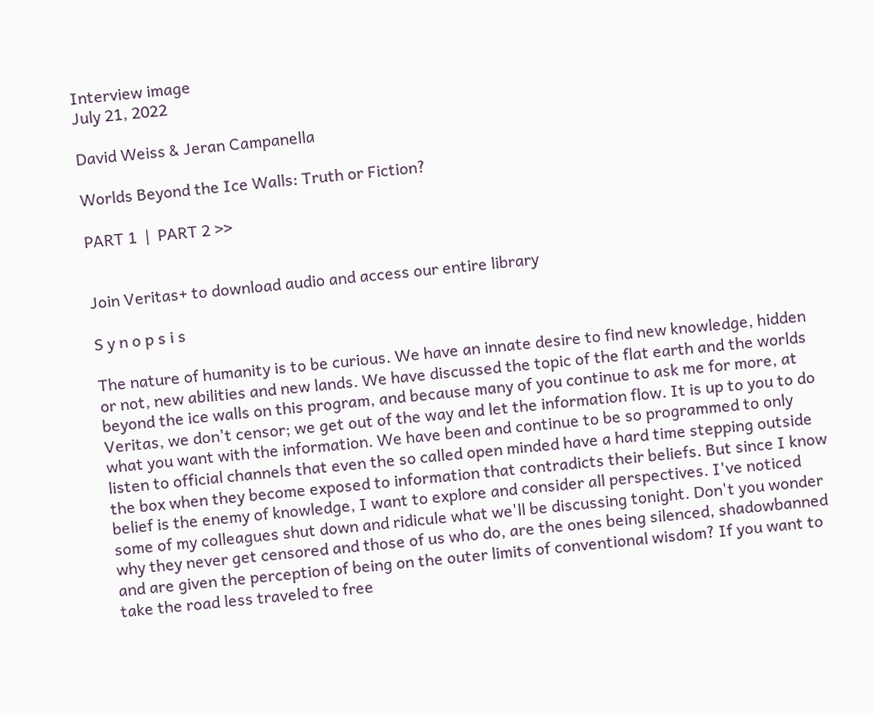Interview image
July 21, 2022

David Weiss & Jeran Campanella

Worlds Beyond the Ice Walls: Truth or Fiction?

PART 1  |  PART 2 >>


Join Veritas+ to download audio and access our entire library

S y n o p s i s

The nature of humanity is to be curious. We have an innate desire to find new knowledge, hidden or not, new abilities and new lands. We have discussed the topic of the flat earth and the worlds beyond the ice walls on this program, and because many of you continue to ask me for more, at Veritas, we don't censor; we get out of the way and let the information flow. It is up to you to do what you want with the information. We have been and continue to be so programmed to only listen to official channels that even the so called open minded have a hard time stepping outside the box when they become exposed to information that contradicts their beliefs. But since I know belief is the enemy of knowledge, I want to explore and consider all perspectives. I've noticed some of my colleagues shut down and ridicule what we'll be discussing tonight. Don't you wonder why they never get censored and those of us who do, are the ones being silenced, shadowbanned and are given the perception of being on the outer limits of conventional wisdom? If you want to take the road less traveled to free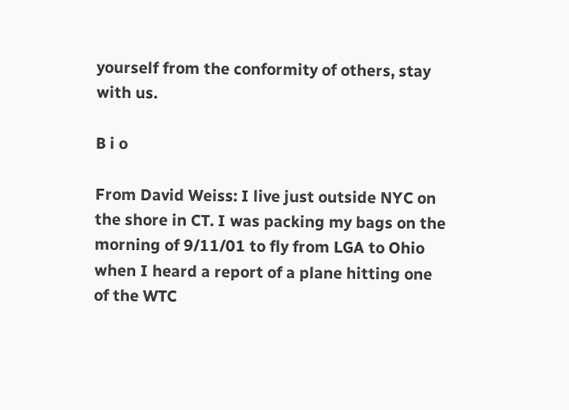yourself from the conformity of others, stay with us.

B i o

From David Weiss: I live just outside NYC on the shore in CT. I was packing my bags on the morning of 9/11/01 to fly from LGA to Ohio when I heard a report of a plane hitting one of the WTC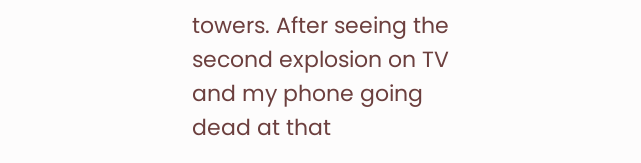towers. After seeing the second explosion on TV and my phone going dead at that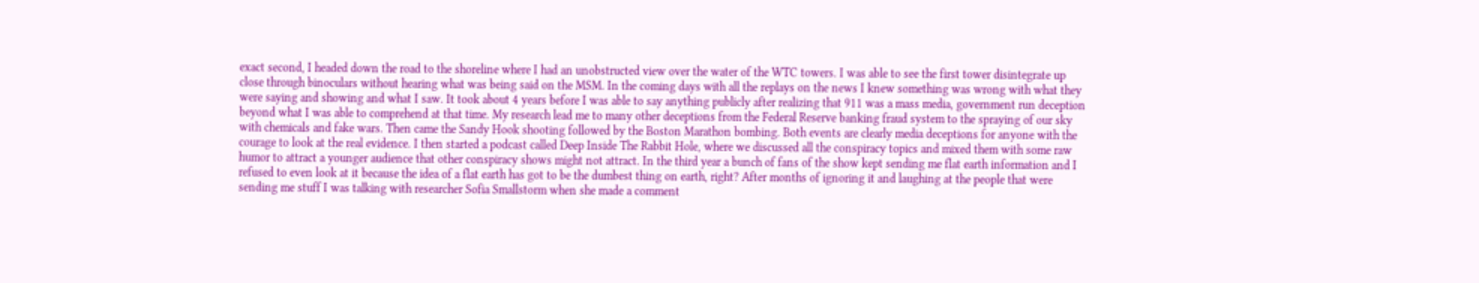exact second, I headed down the road to the shoreline where I had an unobstructed view over the water of the WTC towers. I was able to see the first tower disintegrate up close through binoculars without hearing what was being said on the MSM. In the coming days with all the replays on the news I knew something was wrong with what they were saying and showing and what I saw. It took about 4 years before I was able to say anything publicly after realizing that 911 was a mass media, government run deception beyond what I was able to comprehend at that time. My research lead me to many other deceptions from the Federal Reserve banking fraud system to the spraying of our sky with chemicals and fake wars. Then came the Sandy Hook shooting followed by the Boston Marathon bombing. Both events are clearly media deceptions for anyone with the courage to look at the real evidence. I then started a podcast called Deep Inside The Rabbit Hole, where we discussed all the conspiracy topics and mixed them with some raw humor to attract a younger audience that other conspiracy shows might not attract. In the third year a bunch of fans of the show kept sending me flat earth information and I refused to even look at it because the idea of a flat earth has got to be the dumbest thing on earth, right? After months of ignoring it and laughing at the people that were sending me stuff I was talking with researcher Sofia Smallstorm when she made a comment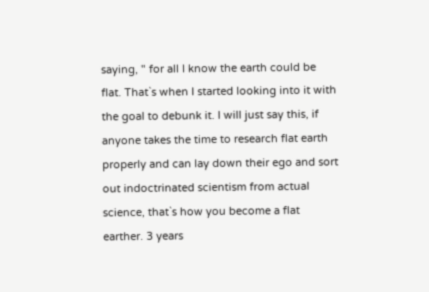saying, " for all I know the earth could be flat. That`s when I started looking into it with the goal to debunk it. I will just say this, if anyone takes the time to research flat earth properly and can lay down their ego and sort out indoctrinated scientism from actual science, that`s how you become a flat earther. 3 years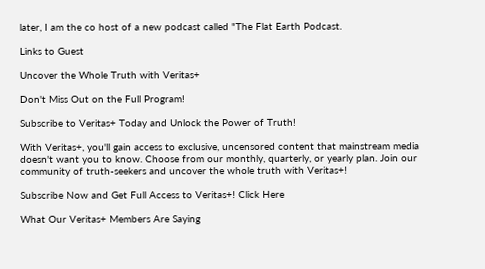later, I am the co host of a new podcast called "The Flat Earth Podcast.

Links to Guest

Uncover the Whole Truth with Veritas+

Don't Miss Out on the Full Program!

Subscribe to Veritas+ Today and Unlock the Power of Truth!

With Veritas+, you'll gain access to exclusive, uncensored content that mainstream media doesn't want you to know. Choose from our monthly, quarterly, or yearly plan. Join our community of truth-seekers and uncover the whole truth with Veritas+!

Subscribe Now and Get Full Access to Veritas+! Click Here

What Our Veritas+ Members Are Saying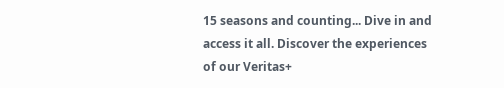15 seasons and counting... Dive in and access it all. Discover the experiences of our Veritas+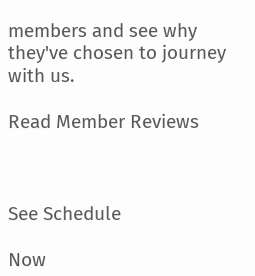members and see why they've chosen to journey with us.

Read Member Reviews



See Schedule

Now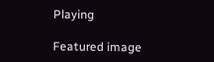Playing

Featured image